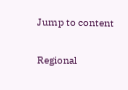Jump to content

Regional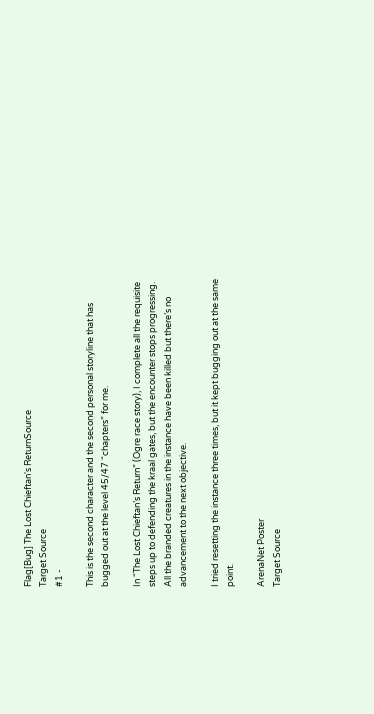Flag[Bug] The Lost Chieftan's ReturnSource
Target Source
#1 -

This is the second character and the second personal storyline that has bugged out at the level 45/47 “chapters” for me.

In “The Lost Chieftan’s Return” (Ogre race story), I complete all the requisite steps up to defending the kraal gates, but the encounter stops progressing. All the branded creatures in the instance have been killed but there’s no advancement to the next objective.

I tried resetting the instance three times, but it kept bugging out at the same point.

ArenaNet Poster
Target Source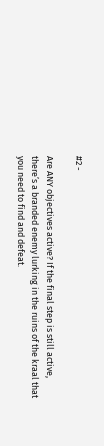#2 -

Are ANY objectives active? If the final step is still active, there’s a branded enemy lurking in the ruins of the kraal that you need to find and defeat.